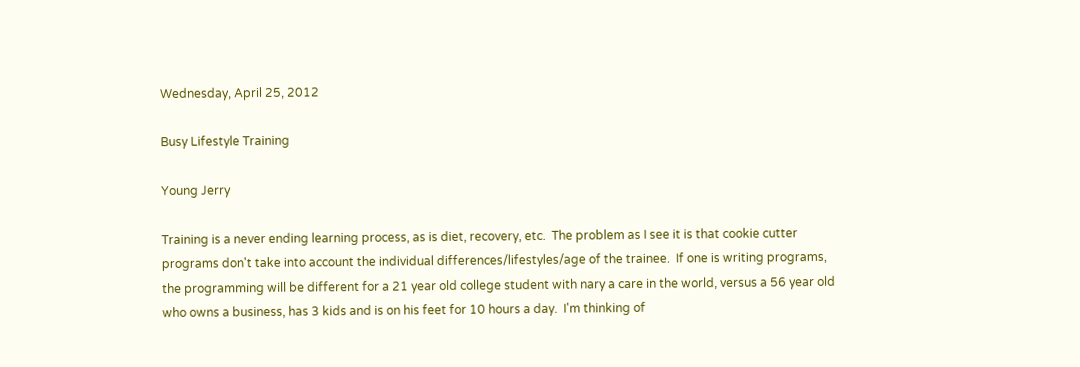Wednesday, April 25, 2012

Busy Lifestyle Training

Young Jerry

Training is a never ending learning process, as is diet, recovery, etc.  The problem as I see it is that cookie cutter programs don't take into account the individual differences/lifestyles/age of the trainee.  If one is writing programs, the programming will be different for a 21 year old college student with nary a care in the world, versus a 56 year old who owns a business, has 3 kids and is on his feet for 10 hours a day.  I'm thinking of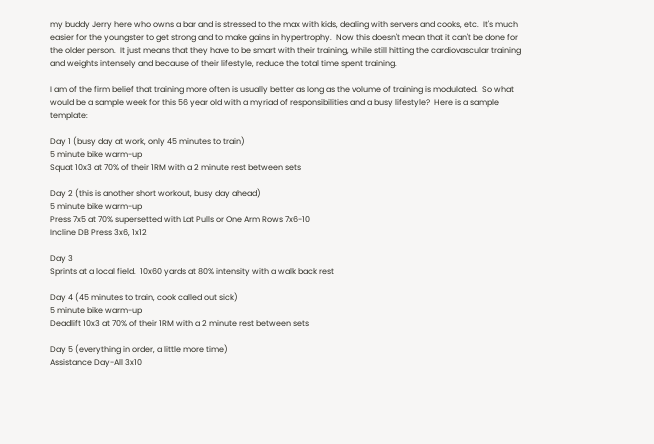my buddy Jerry here who owns a bar and is stressed to the max with kids, dealing with servers and cooks, etc.  It's much easier for the youngster to get strong and to make gains in hypertrophy.  Now this doesn't mean that it can't be done for the older person.  It just means that they have to be smart with their training, while still hitting the cardiovascular training and weights intensely and because of their lifestyle, reduce the total time spent training.

I am of the firm belief that training more often is usually better as long as the volume of training is modulated.  So what would be a sample week for this 56 year old with a myriad of responsibilities and a busy lifestyle?  Here is a sample template:

Day 1 (busy day at work, only 45 minutes to train)
5 minute bike warm-up
Squat 10x3 at 70% of their 1RM with a 2 minute rest between sets

Day 2 (this is another short workout, busy day ahead)
5 minute bike warm-up
Press 7x5 at 70% supersetted with Lat Pulls or One Arm Rows 7x6-10
Incline DB Press 3x6, 1x12

Day 3
Sprints at a local field.  10x60 yards at 80% intensity with a walk back rest

Day 4 (45 minutes to train, cook called out sick)
5 minute bike warm-up
Deadlift 10x3 at 70% of their 1RM with a 2 minute rest between sets

Day 5 (everything in order, a little more time)
Assistance Day-All 3x10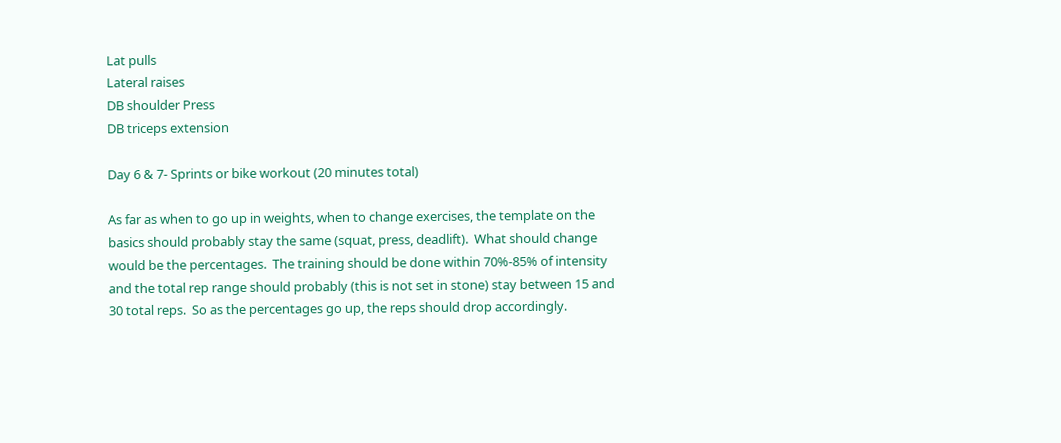Lat pulls
Lateral raises
DB shoulder Press
DB triceps extension

Day 6 & 7- Sprints or bike workout (20 minutes total)

As far as when to go up in weights, when to change exercises, the template on the basics should probably stay the same (squat, press, deadlift).  What should change would be the percentages.  The training should be done within 70%-85% of intensity and the total rep range should probably (this is not set in stone) stay between 15 and 30 total reps.  So as the percentages go up, the reps should drop accordingly.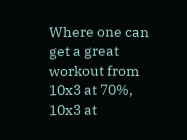Where one can get a great workout from 10x3 at 70%, 10x3 at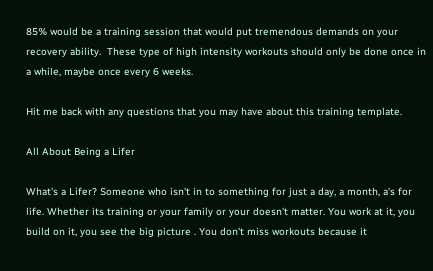85% would be a training session that would put tremendous demands on your recovery ability.  These type of high intensity workouts should only be done once in a while, maybe once every 6 weeks.

Hit me back with any questions that you may have about this training template.

All About Being a Lifer

What's a Lifer? Someone who isn't in to something for just a day, a month, a's for life. Whether its training or your family or your doesn't matter. You work at it, you build on it, you see the big picture . You don't miss workouts because it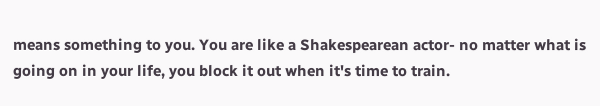means something to you. You are like a Shakespearean actor- no matter what is going on in your life, you block it out when it's time to train.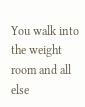You walk into the weight room and all else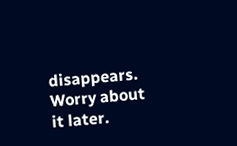disappears. Worry about it later.